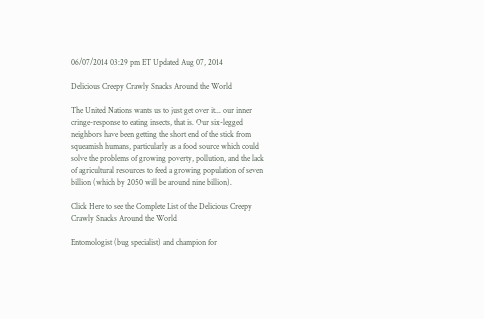06/07/2014 03:29 pm ET Updated Aug 07, 2014

Delicious Creepy Crawly Snacks Around the World

The United Nations wants us to just get over it... our inner cringe-response to eating insects, that is. Our six-legged neighbors have been getting the short end of the stick from squeamish humans, particularly as a food source which could solve the problems of growing poverty, pollution, and the lack of agricultural resources to feed a growing population of seven billion (which by 2050 will be around nine billion).

Click Here to see the Complete List of the Delicious Creepy Crawly Snacks Around the World

Entomologist (bug specialist) and champion for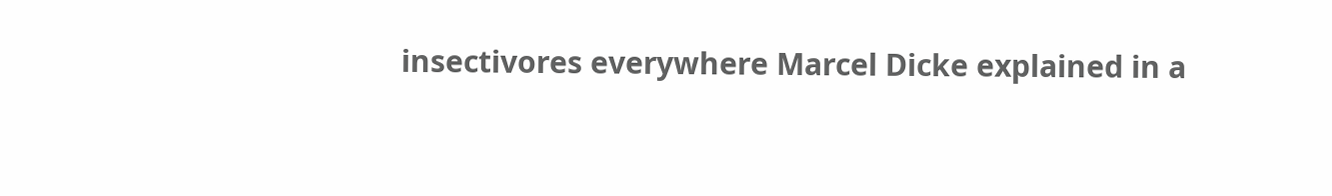insectivores everywhere Marcel Dicke explained in a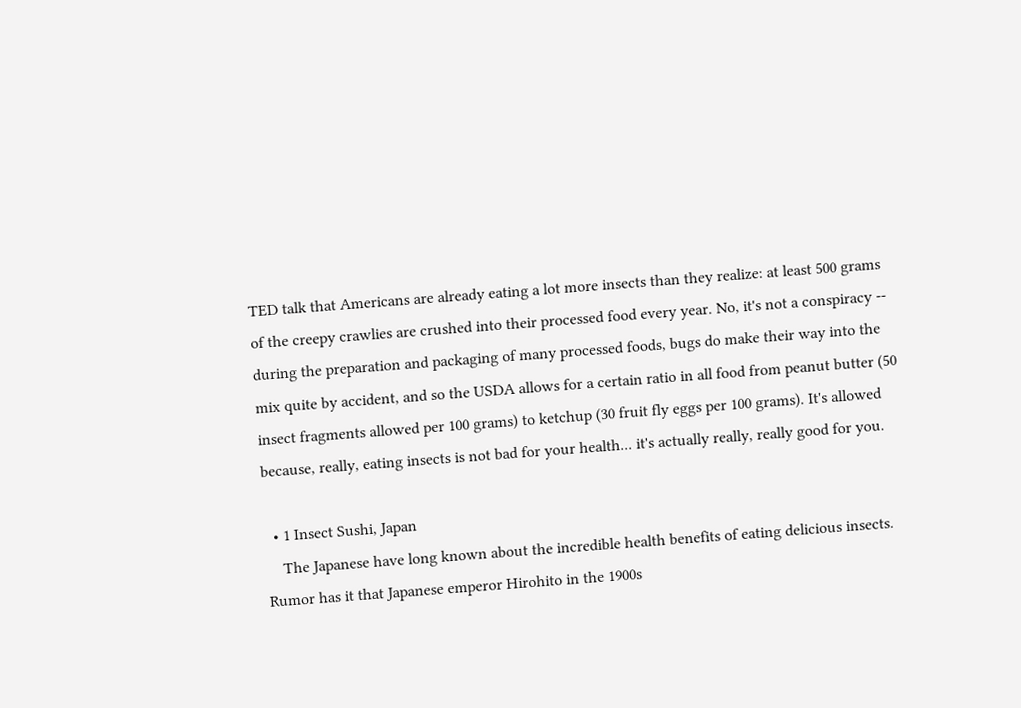TED talk that Americans are already eating a lot more insects than they realize: at least 500 grams of the creepy crawlies are crushed into their processed food every year. No, it's not a conspiracy -- during the preparation and packaging of many processed foods, bugs do make their way into the mix quite by accident, and so the USDA allows for a certain ratio in all food from peanut butter (50 insect fragments allowed per 100 grams) to ketchup (30 fruit fly eggs per 100 grams). It's allowed because, really, eating insects is not bad for your health... it's actually really, really good for you.

  • 1 Insect Sushi, Japan
    The Japanese have long known about the incredible health benefits of eating delicious insects. Rumor has it that Japanese emperor Hirohito in the 1900s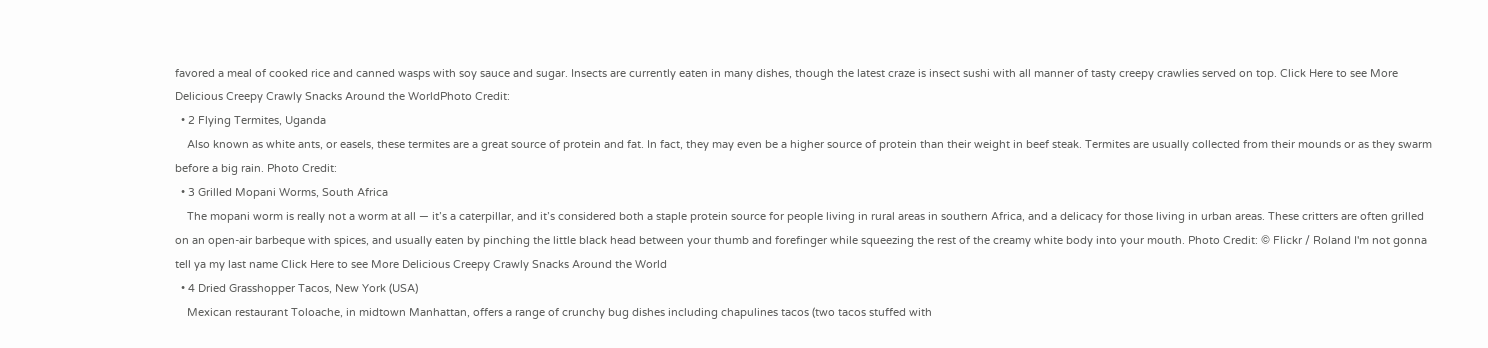favored a meal of cooked rice and canned wasps with soy sauce and sugar. Insects are currently eaten in many dishes, though the latest craze is insect sushi with all manner of tasty creepy crawlies served on top. Click Here to see More Delicious Creepy Crawly Snacks Around the WorldPhoto Credit:
  • 2 Flying Termites, Uganda
    Also known as white ants, or easels, these termites are a great source of protein and fat. In fact, they may even be a higher source of protein than their weight in beef steak. Termites are usually collected from their mounds or as they swarm before a big rain. Photo Credit:
  • 3 Grilled Mopani Worms, South Africa
    The mopani worm is really not a worm at all — it’s a caterpillar, and it’s considered both a staple protein source for people living in rural areas in southern Africa, and a delicacy for those living in urban areas. These critters are often grilled on an open-air barbeque with spices, and usually eaten by pinching the little black head between your thumb and forefinger while squeezing the rest of the creamy white body into your mouth. Photo Credit: © Flickr / Roland I'm not gonna tell ya my last name Click Here to see More Delicious Creepy Crawly Snacks Around the World
  • 4 Dried Grasshopper Tacos, New York (USA)
    Mexican restaurant Toloache, in midtown Manhattan, offers a range of crunchy bug dishes including chapulines tacos (two tacos stuffed with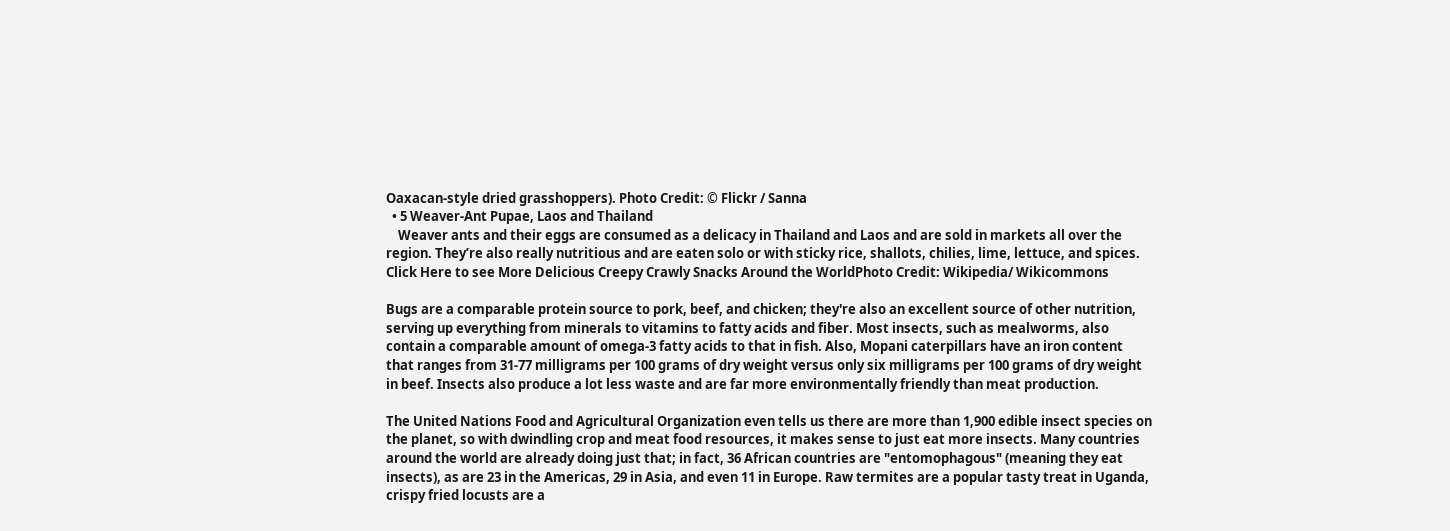Oaxacan-style dried grasshoppers). Photo Credit: © Flickr / Sanna
  • 5 Weaver-Ant Pupae, Laos and Thailand
    Weaver ants and their eggs are consumed as a delicacy in Thailand and Laos and are sold in markets all over the region. They’re also really nutritious and are eaten solo or with sticky rice, shallots, chilies, lime, lettuce, and spices. Click Here to see More Delicious Creepy Crawly Snacks Around the WorldPhoto Credit: Wikipedia/ Wikicommons

Bugs are a comparable protein source to pork, beef, and chicken; they're also an excellent source of other nutrition, serving up everything from minerals to vitamins to fatty acids and fiber. Most insects, such as mealworms, also contain a comparable amount of omega-3 fatty acids to that in fish. Also, Mopani caterpillars have an iron content that ranges from 31-77 milligrams per 100 grams of dry weight versus only six milligrams per 100 grams of dry weight in beef. Insects also produce a lot less waste and are far more environmentally friendly than meat production.

The United Nations Food and Agricultural Organization even tells us there are more than 1,900 edible insect species on the planet, so with dwindling crop and meat food resources, it makes sense to just eat more insects. Many countries around the world are already doing just that; in fact, 36 African countries are "entomophagous" (meaning they eat insects), as are 23 in the Americas, 29 in Asia, and even 11 in Europe. Raw termites are a popular tasty treat in Uganda, crispy fried locusts are a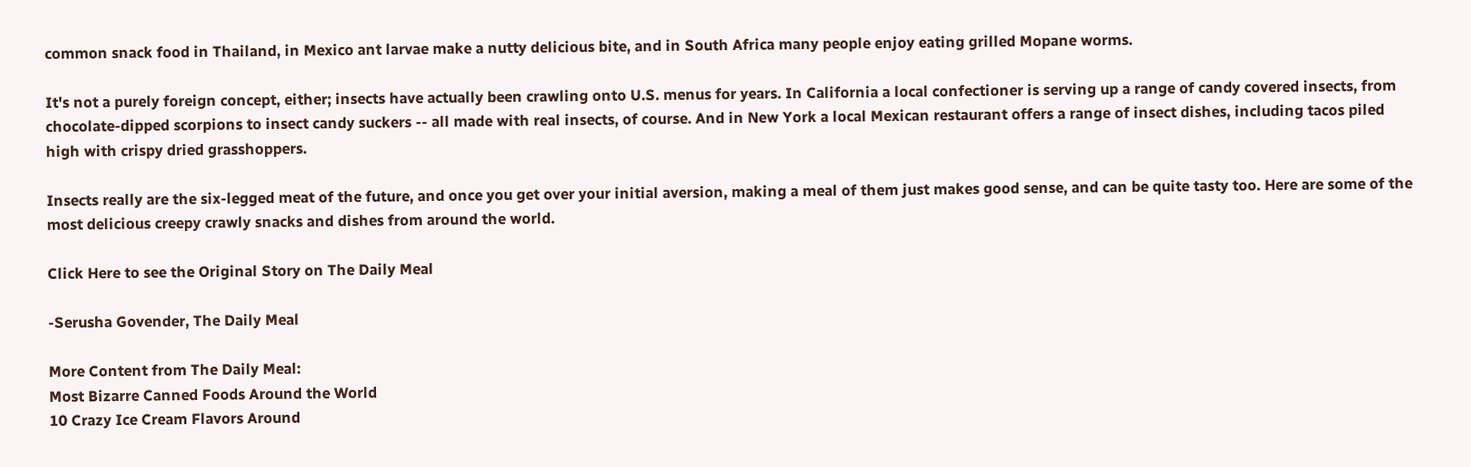common snack food in Thailand, in Mexico ant larvae make a nutty delicious bite, and in South Africa many people enjoy eating grilled Mopane worms.

It's not a purely foreign concept, either; insects have actually been crawling onto U.S. menus for years. In California a local confectioner is serving up a range of candy covered insects, from chocolate-dipped scorpions to insect candy suckers -- all made with real insects, of course. And in New York a local Mexican restaurant offers a range of insect dishes, including tacos piled high with crispy dried grasshoppers.

Insects really are the six-legged meat of the future, and once you get over your initial aversion, making a meal of them just makes good sense, and can be quite tasty too. Here are some of the most delicious creepy crawly snacks and dishes from around the world.

Click Here to see the Original Story on The Daily Meal

-Serusha Govender, The Daily Meal

More Content from The Daily Meal:
Most Bizarre Canned Foods Around the World
10 Crazy Ice Cream Flavors Around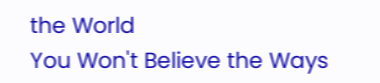the World
You Won't Believe the Ways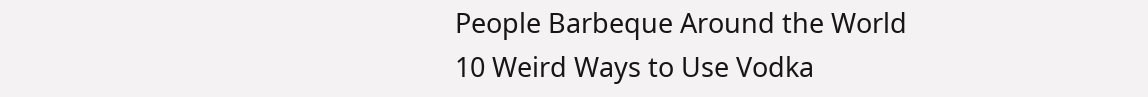People Barbeque Around the World
10 Weird Ways to Use Vodka